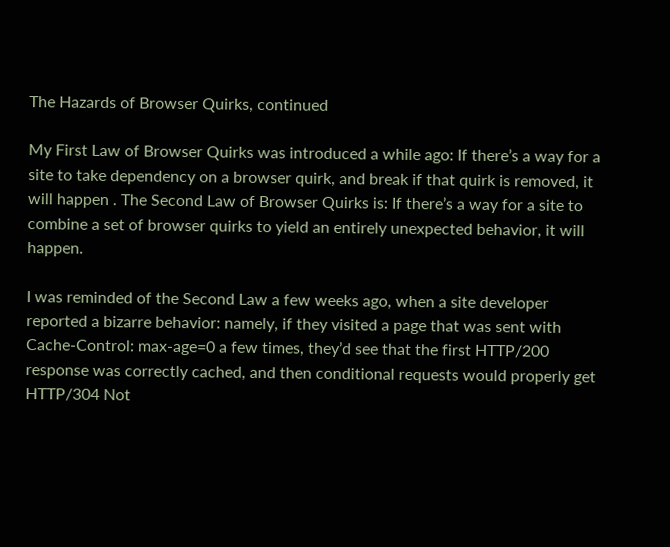The Hazards of Browser Quirks, continued

My First Law of Browser Quirks was introduced a while ago: If there’s a way for a site to take dependency on a browser quirk, and break if that quirk is removed, it will happen . The Second Law of Browser Quirks is: If there’s a way for a site to combine a set of browser quirks to yield an entirely unexpected behavior, it will happen.

I was reminded of the Second Law a few weeks ago, when a site developer reported a bizarre behavior: namely, if they visited a page that was sent with Cache-Control: max-age=0 a few times, they’d see that the first HTTP/200 response was correctly cached, and then conditional requests would properly get HTTP/304 Not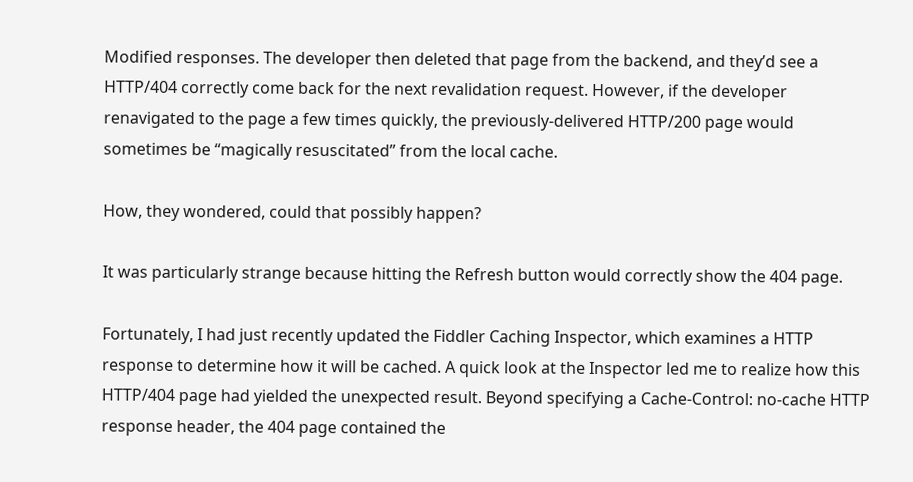Modified responses. The developer then deleted that page from the backend, and they’d see a HTTP/404 correctly come back for the next revalidation request. However, if the developer renavigated to the page a few times quickly, the previously-delivered HTTP/200 page would sometimes be “magically resuscitated” from the local cache.

How, they wondered, could that possibly happen?

It was particularly strange because hitting the Refresh button would correctly show the 404 page.

Fortunately, I had just recently updated the Fiddler Caching Inspector, which examines a HTTP response to determine how it will be cached. A quick look at the Inspector led me to realize how this HTTP/404 page had yielded the unexpected result. Beyond specifying a Cache-Control: no-cache HTTP response header, the 404 page contained the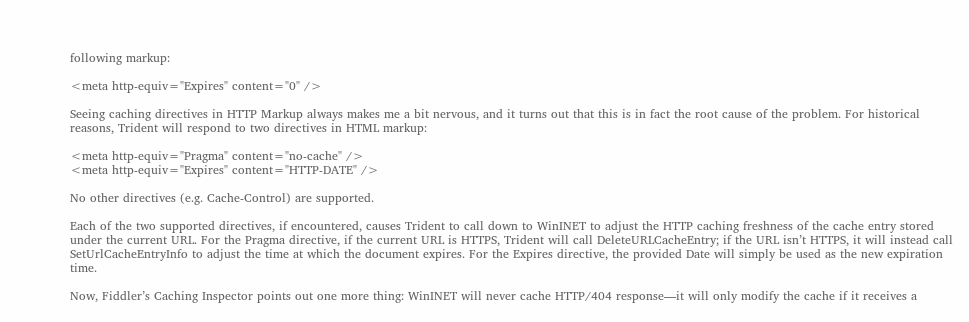following markup:

<meta http-equiv="Expires" content="0" />

Seeing caching directives in HTTP Markup always makes me a bit nervous, and it turns out that this is in fact the root cause of the problem. For historical reasons, Trident will respond to two directives in HTML markup:

<meta http-equiv="Pragma" content="no-cache" />
<meta http-equiv="Expires" content="HTTP-DATE" />

No other directives (e.g. Cache-Control) are supported.

Each of the two supported directives, if encountered, causes Trident to call down to WinINET to adjust the HTTP caching freshness of the cache entry stored under the current URL. For the Pragma directive, if the current URL is HTTPS, Trident will call DeleteURLCacheEntry; if the URL isn’t HTTPS, it will instead call SetUrlCacheEntryInfo to adjust the time at which the document expires. For the Expires directive, the provided Date will simply be used as the new expiration time.

Now, Fiddler’s Caching Inspector points out one more thing: WinINET will never cache HTTP/404 response—it will only modify the cache if it receives a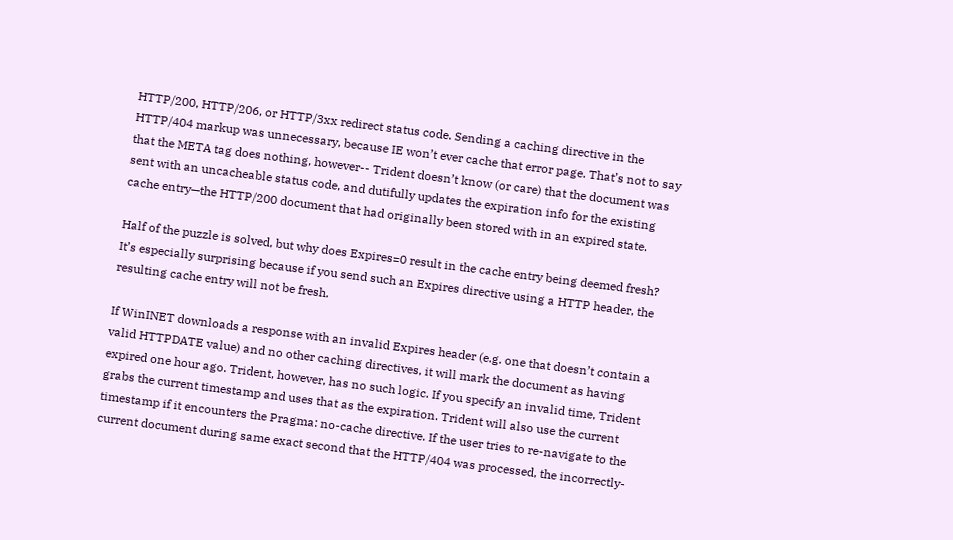HTTP/200, HTTP/206, or HTTP/3xx redirect status code. Sending a caching directive in the HTTP/404 markup was unnecessary, because IE won’t ever cache that error page. That’s not to say that the META tag does nothing, however-- Trident doesn’t know (or care) that the document was sent with an uncacheable status code, and dutifully updates the expiration info for the existing cache entry—the HTTP/200 document that had originally been stored with in an expired state.

Half of the puzzle is solved, but why does Expires=0 result in the cache entry being deemed fresh? It’s especially surprising because if you send such an Expires directive using a HTTP header, the resulting cache entry will not be fresh.

If WinINET downloads a response with an invalid Expires header (e.g. one that doesn’t contain a valid HTTPDATE value) and no other caching directives, it will mark the document as having expired one hour ago. Trident, however, has no such logic. If you specify an invalid time, Trident grabs the current timestamp and uses that as the expiration. Trident will also use the current timestamp if it encounters the Pragma: no-cache directive. If the user tries to re-navigate to the current document during same exact second that the HTTP/404 was processed, the incorrectly-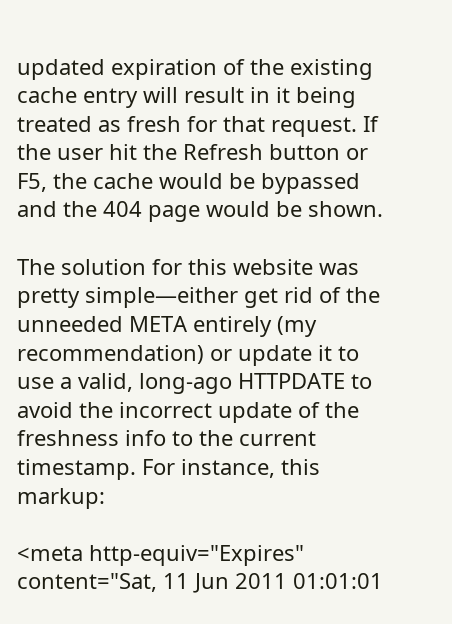updated expiration of the existing cache entry will result in it being treated as fresh for that request. If the user hit the Refresh button or F5, the cache would be bypassed and the 404 page would be shown.

The solution for this website was pretty simple—either get rid of the unneeded META entirely (my recommendation) or update it to use a valid, long-ago HTTPDATE to avoid the incorrect update of the freshness info to the current timestamp. For instance, this markup:

<meta http-equiv="Expires" content="Sat, 11 Jun 2011 01:01:01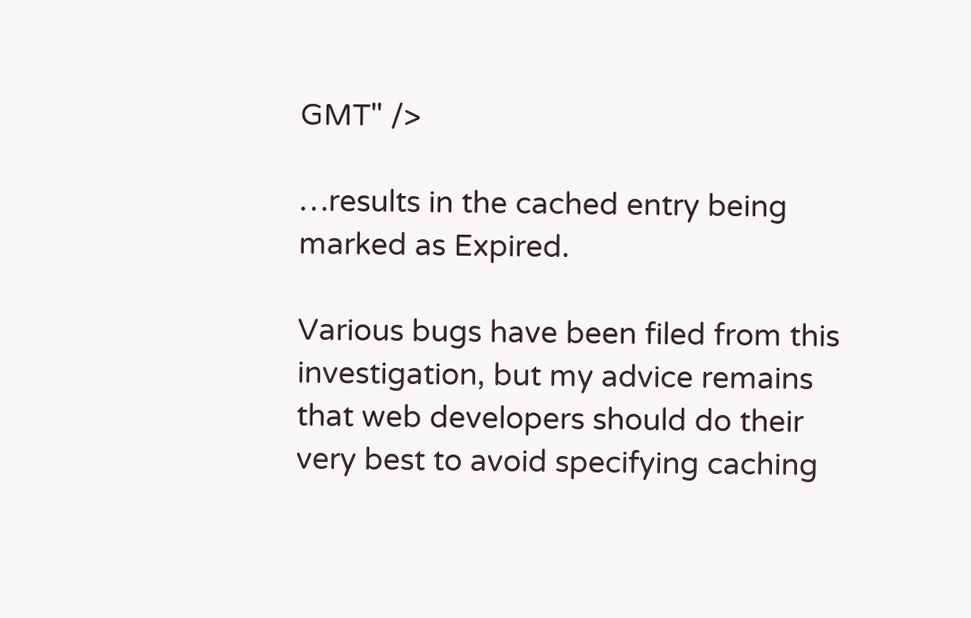GMT" />

…results in the cached entry being marked as Expired.

Various bugs have been filed from this investigation, but my advice remains that web developers should do their very best to avoid specifying caching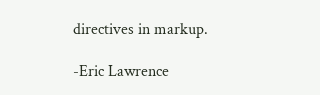directives in markup.

-Eric Lawrence